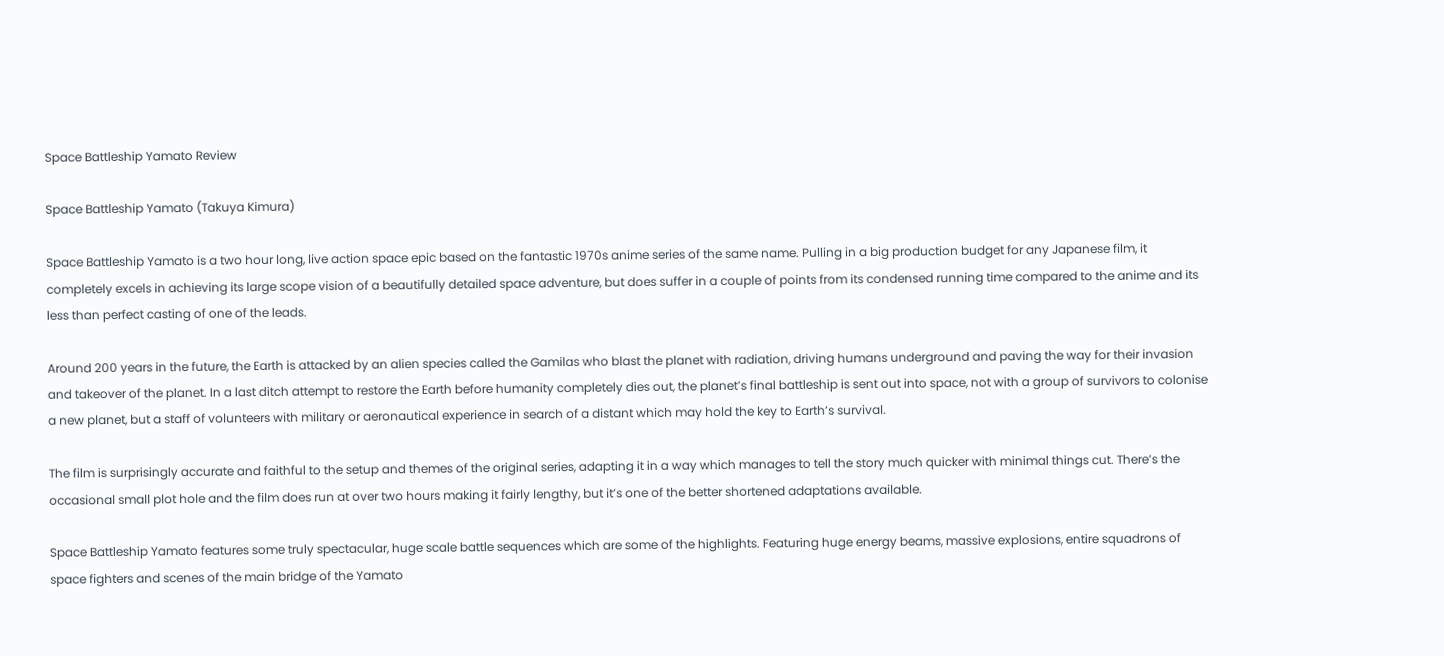Space Battleship Yamato Review

Space Battleship Yamato (Takuya Kimura)

Space Battleship Yamato is a two hour long, live action space epic based on the fantastic 1970s anime series of the same name. Pulling in a big production budget for any Japanese film, it completely excels in achieving its large scope vision of a beautifully detailed space adventure, but does suffer in a couple of points from its condensed running time compared to the anime and its less than perfect casting of one of the leads.

Around 200 years in the future, the Earth is attacked by an alien species called the Gamilas who blast the planet with radiation, driving humans underground and paving the way for their invasion and takeover of the planet. In a last ditch attempt to restore the Earth before humanity completely dies out, the planet’s final battleship is sent out into space, not with a group of survivors to colonise a new planet, but a staff of volunteers with military or aeronautical experience in search of a distant which may hold the key to Earth’s survival.

The film is surprisingly accurate and faithful to the setup and themes of the original series, adapting it in a way which manages to tell the story much quicker with minimal things cut. There’s the occasional small plot hole and the film does run at over two hours making it fairly lengthy, but it’s one of the better shortened adaptations available.

Space Battleship Yamato features some truly spectacular, huge scale battle sequences which are some of the highlights. Featuring huge energy beams, massive explosions, entire squadrons of space fighters and scenes of the main bridge of the Yamato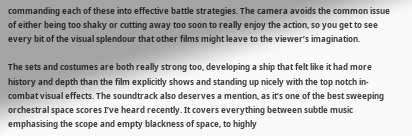commanding each of these into effective battle strategies. The camera avoids the common issue of either being too shaky or cutting away too soon to really enjoy the action, so you get to see every bit of the visual splendour that other films might leave to the viewer’s imagination.

The sets and costumes are both really strong too, developing a ship that felt like it had more history and depth than the film explicitly shows and standing up nicely with the top notch in-combat visual effects. The soundtrack also deserves a mention, as it’s one of the best sweeping orchestral space scores I’ve heard recently. It covers everything between subtle music emphasising the scope and empty blackness of space, to highly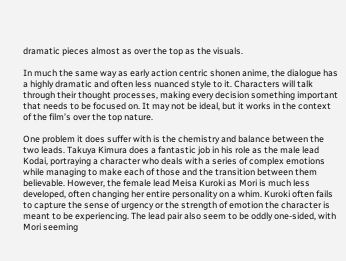dramatic pieces almost as over the top as the visuals.

In much the same way as early action centric shonen anime, the dialogue has a highly dramatic and often less nuanced style to it. Characters will talk through their thought processes, making every decision something important that needs to be focused on. It may not be ideal, but it works in the context of the film’s over the top nature.

One problem it does suffer with is the chemistry and balance between the two leads. Takuya Kimura does a fantastic job in his role as the male lead Kodai, portraying a character who deals with a series of complex emotions while managing to make each of those and the transition between them believable. However, the female lead Meisa Kuroki as Mori is much less developed, often changing her entire personality on a whim. Kuroki often fails to capture the sense of urgency or the strength of emotion the character is meant to be experiencing. The lead pair also seem to be oddly one-sided, with Mori seeming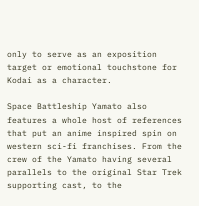only to serve as an exposition target or emotional touchstone for Kodai as a character.

Space Battleship Yamato also features a whole host of references that put an anime inspired spin on western sci-fi franchises. From the crew of the Yamato having several parallels to the original Star Trek supporting cast, to the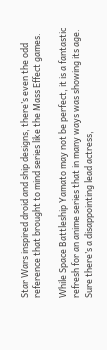Star Wars inspired droid and ship designs, there’s even the odd reference that brought to mind series like the Mass Effect games.

While Space Battleship Yamato may not be perfect, it is a fantastic refresh for an anime series that in many ways was showing its age. Sure there’s a disappointing lead actress,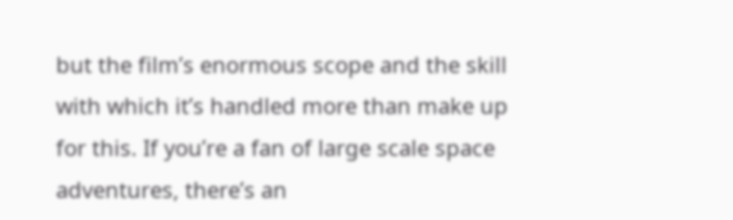but the film’s enormous scope and the skill with which it’s handled more than make up for this. If you’re a fan of large scale space adventures, there’s an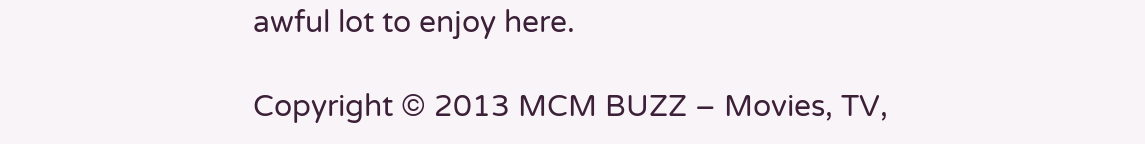awful lot to enjoy here.

Copyright © 2013 MCM BUZZ – Movies, TV,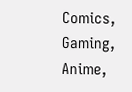Comics, Gaming, Anime,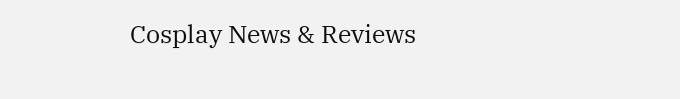Cosplay News & Reviews